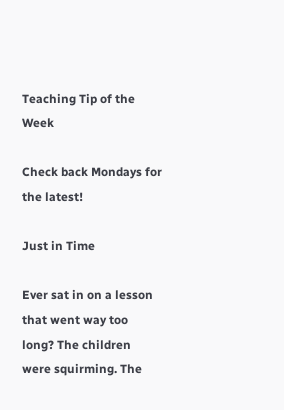Teaching Tip of the Week

Check back Mondays for the latest!

Just in Time

Ever sat in on a lesson that went way too long? The children were squirming. The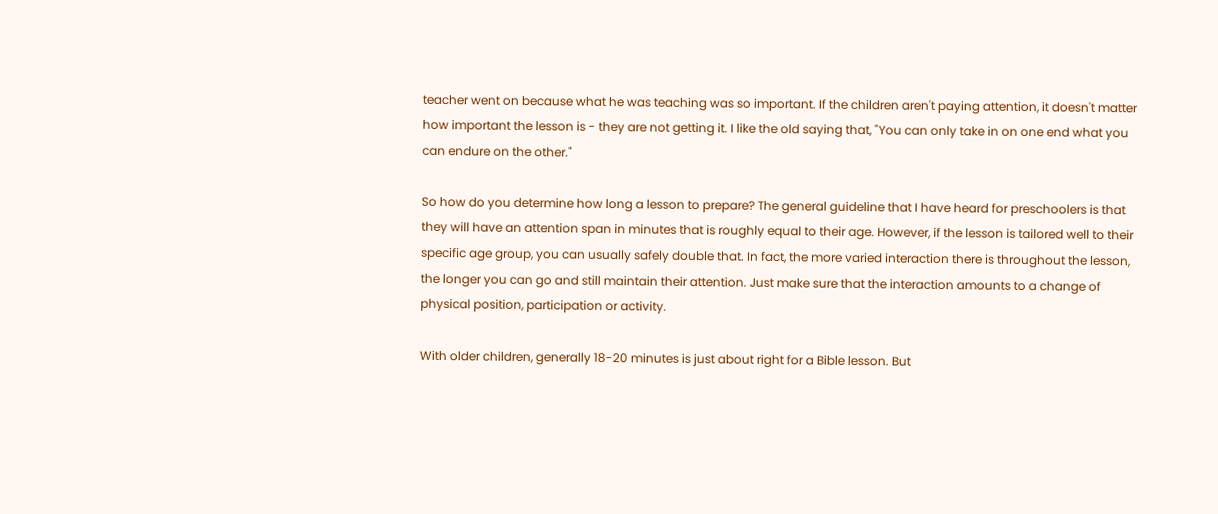teacher went on because what he was teaching was so important. If the children aren't paying attention, it doesn't matter how important the lesson is - they are not getting it. I like the old saying that, "You can only take in on one end what you can endure on the other."

So how do you determine how long a lesson to prepare? The general guideline that I have heard for preschoolers is that they will have an attention span in minutes that is roughly equal to their age. However, if the lesson is tailored well to their specific age group, you can usually safely double that. In fact, the more varied interaction there is throughout the lesson, the longer you can go and still maintain their attention. Just make sure that the interaction amounts to a change of physical position, participation or activity.

With older children, generally 18-20 minutes is just about right for a Bible lesson. But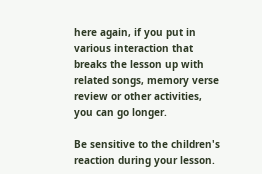here again, if you put in various interaction that breaks the lesson up with related songs, memory verse review or other activities, you can go longer.

Be sensitive to the children's reaction during your lesson.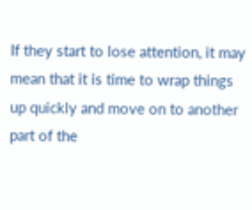If they start to lose attention, it may mean that it is time to wrap things up quickly and move on to another part of the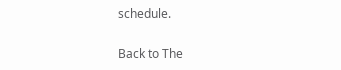schedule.

Back to The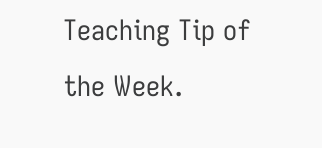Teaching Tip of the Week.